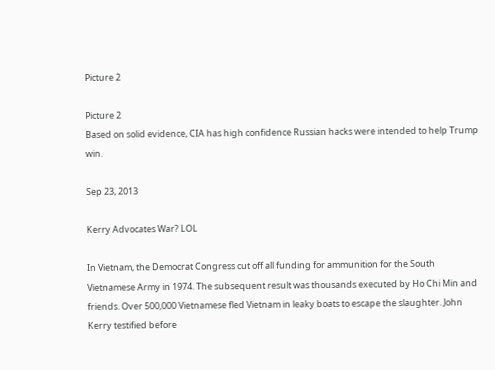Picture 2

Picture 2
Based on solid evidence, CIA has high confidence Russian hacks were intended to help Trump win.

Sep 23, 2013

Kerry Advocates War? LOL

In Vietnam, the Democrat Congress cut off all funding for ammunition for the South Vietnamese Army in 1974. The subsequent result was thousands executed by Ho Chi Min and friends. Over 500,000 Vietnamese fled Vietnam in leaky boats to escape the slaughter. John Kerry testified before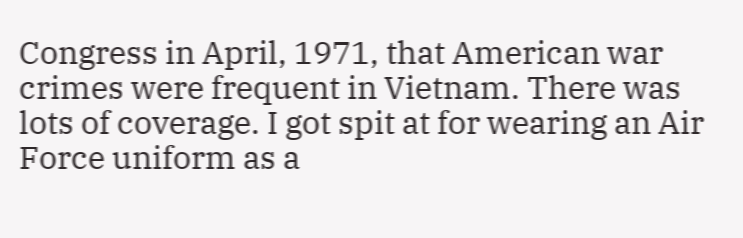Congress in April, 1971, that American war crimes were frequent in Vietnam. There was lots of coverage. I got spit at for wearing an Air Force uniform as a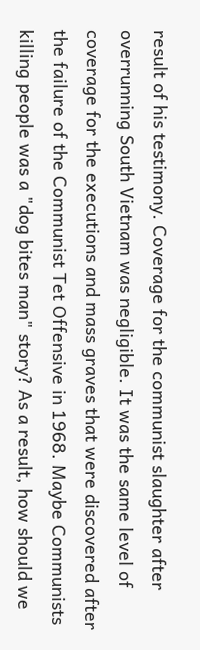result of his testimony. Coverage for the communist slaughter after overrunning South Vietnam was negligible. It was the same level of coverage for the executions and mass graves that were discovered after the failure of the Communist Tet Offensive in 1968. Maybe Communists killing people was a "dog bites man" story? As a result, how should we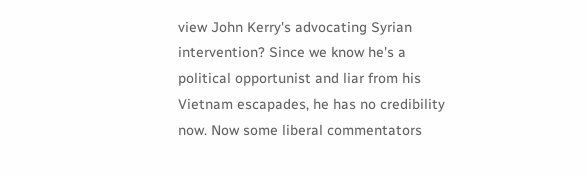view John Kerry's advocating Syrian intervention? Since we know he's a political opportunist and liar from his Vietnam escapades, he has no credibility now. Now some liberal commentators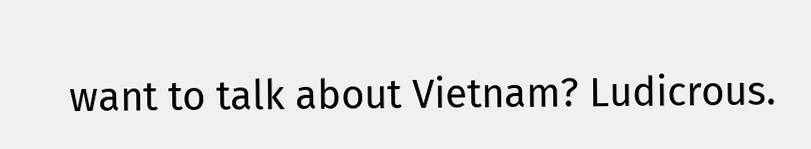want to talk about Vietnam? Ludicrous.